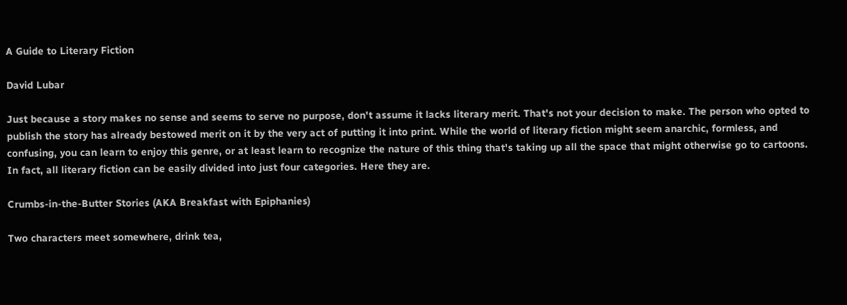A Guide to Literary Fiction

David Lubar

Just because a story makes no sense and seems to serve no purpose, don't assume it lacks literary merit. That's not your decision to make. The person who opted to publish the story has already bestowed merit on it by the very act of putting it into print. While the world of literary fiction might seem anarchic, formless, and confusing, you can learn to enjoy this genre, or at least learn to recognize the nature of this thing that's taking up all the space that might otherwise go to cartoons. In fact, all literary fiction can be easily divided into just four categories. Here they are.

Crumbs-in-the-Butter Stories (AKA Breakfast with Epiphanies)

Two characters meet somewhere, drink tea,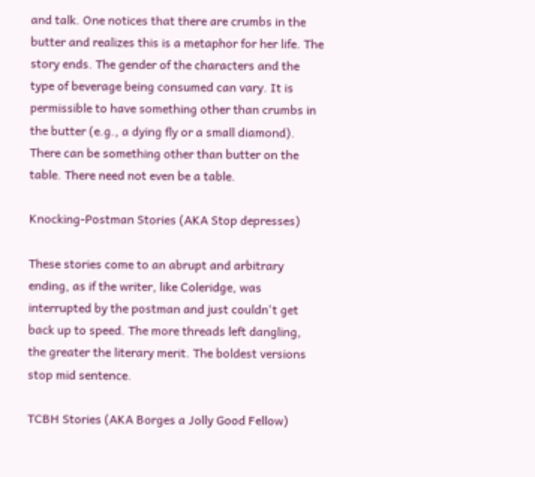and talk. One notices that there are crumbs in the butter and realizes this is a metaphor for her life. The story ends. The gender of the characters and the type of beverage being consumed can vary. It is permissible to have something other than crumbs in the butter (e.g., a dying fly or a small diamond). There can be something other than butter on the table. There need not even be a table.

Knocking-Postman Stories (AKA Stop depresses)

These stories come to an abrupt and arbitrary ending, as if the writer, like Coleridge, was interrupted by the postman and just couldn't get back up to speed. The more threads left dangling, the greater the literary merit. The boldest versions stop mid sentence.

TCBH Stories (AKA Borges a Jolly Good Fellow)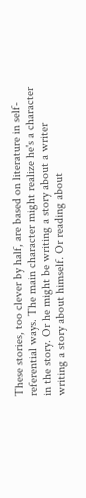These stories, too clever by half, are based on literature in self-referential ways. The main character might realize he's a character in the story. Or he might be writing a story about a writer writing a story about himself. Or reading about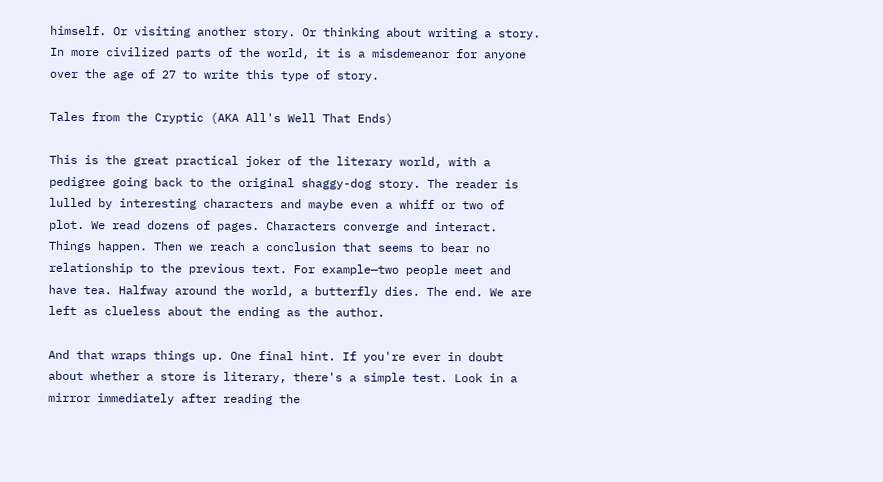himself. Or visiting another story. Or thinking about writing a story. In more civilized parts of the world, it is a misdemeanor for anyone over the age of 27 to write this type of story.

Tales from the Cryptic (AKA All's Well That Ends)

This is the great practical joker of the literary world, with a pedigree going back to the original shaggy-dog story. The reader is lulled by interesting characters and maybe even a whiff or two of plot. We read dozens of pages. Characters converge and interact. Things happen. Then we reach a conclusion that seems to bear no relationship to the previous text. For example—two people meet and have tea. Halfway around the world, a butterfly dies. The end. We are left as clueless about the ending as the author.

And that wraps things up. One final hint. If you're ever in doubt about whether a store is literary, there's a simple test. Look in a mirror immediately after reading the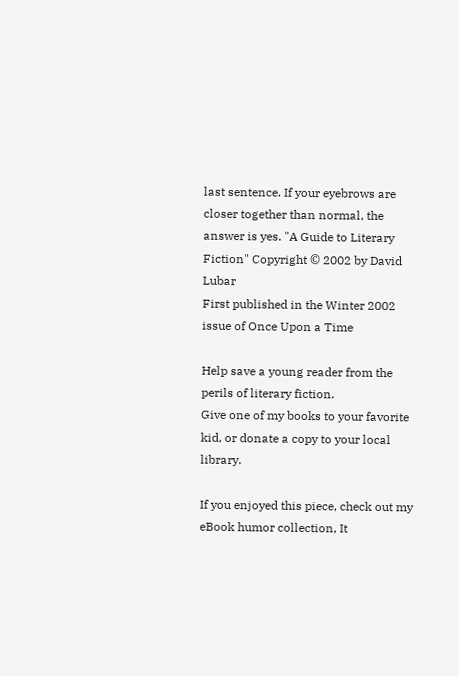last sentence. If your eyebrows are closer together than normal, the answer is yes. "A Guide to Literary Fiction" Copyright © 2002 by David Lubar
First published in the Winter 2002 issue of Once Upon a Time

Help save a young reader from the perils of literary fiction.
Give one of my books to your favorite kid, or donate a copy to your local library.

If you enjoyed this piece, check out my eBook humor collection, It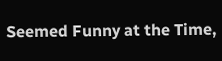Seemed Funny at the Time,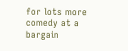for lots more comedy at a bargain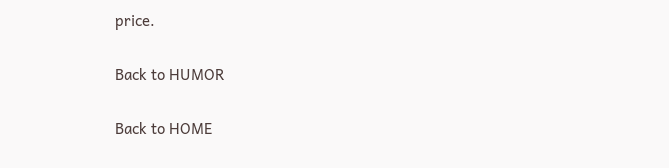price.

Back to HUMOR

Back to HOME